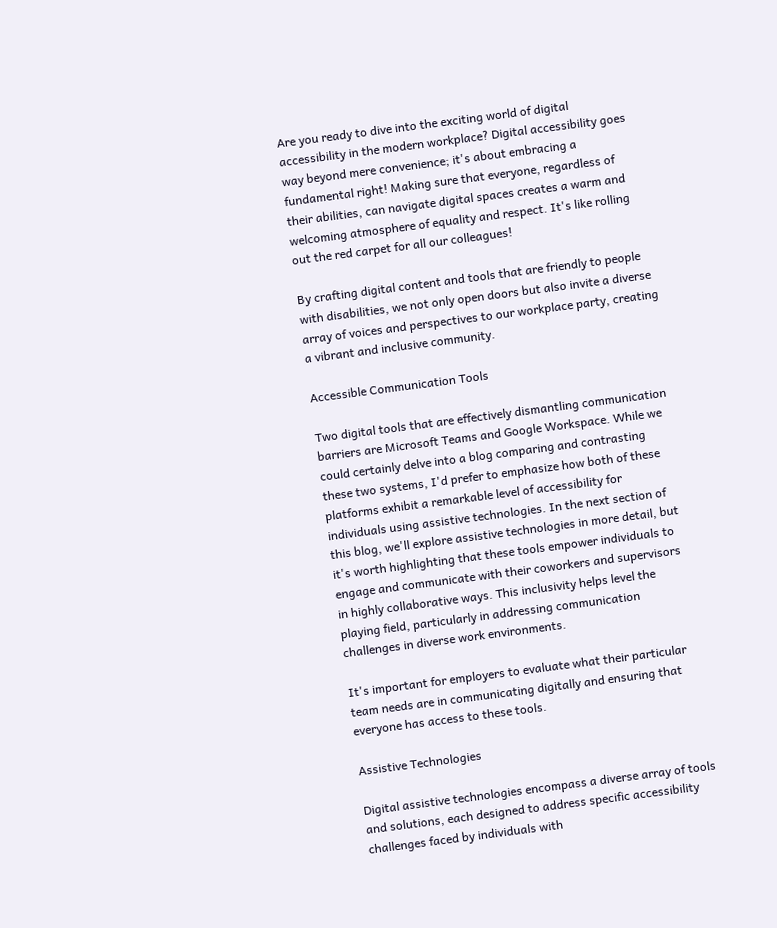Are you ready to dive into the exciting world of digital accessibility in the modern workplace? Digital accessibility goes way beyond mere convenience; it's about embracing a fundamental right! Making sure that everyone, regardless of their abilities, can navigate digital spaces creates a warm and welcoming atmosphere of equality and respect. It's like rolling out the red carpet for all our colleagues!

By crafting digital content and tools that are friendly to people with disabilities, we not only open doors but also invite a diverse array of voices and perspectives to our workplace party, creating a vibrant and inclusive community.

Accessible Communication Tools

Two digital tools that are effectively dismantling communication barriers are Microsoft Teams and Google Workspace. While we could certainly delve into a blog comparing and contrasting these two systems, I'd prefer to emphasize how both of these platforms exhibit a remarkable level of accessibility for individuals using assistive technologies. In the next section of this blog, we'll explore assistive technologies in more detail, but it's worth highlighting that these tools empower individuals to engage and communicate with their coworkers and supervisors in highly collaborative ways. This inclusivity helps level the playing field, particularly in addressing communication challenges in diverse work environments.

It's important for employers to evaluate what their particular team needs are in communicating digitally and ensuring that everyone has access to these tools.

Assistive Technologies

Digital assistive technologies encompass a diverse array of tools and solutions, each designed to address specific accessibility challenges faced by individuals with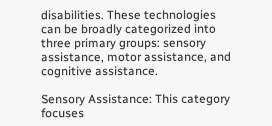disabilities. These technologies can be broadly categorized into three primary groups: sensory assistance, motor assistance, and cognitive assistance.

Sensory Assistance: This category focuses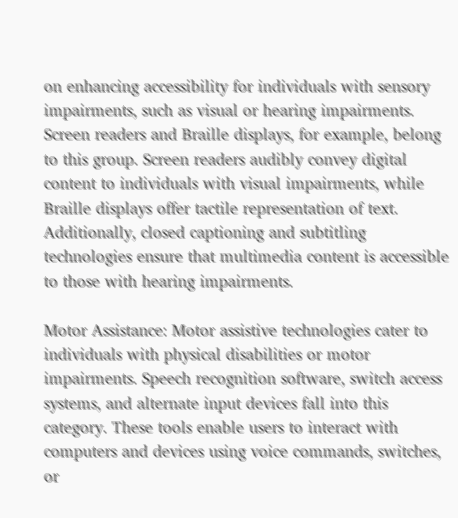on enhancing accessibility for individuals with sensory impairments, such as visual or hearing impairments. Screen readers and Braille displays, for example, belong to this group. Screen readers audibly convey digital content to individuals with visual impairments, while Braille displays offer tactile representation of text. Additionally, closed captioning and subtitling technologies ensure that multimedia content is accessible to those with hearing impairments.

Motor Assistance: Motor assistive technologies cater to individuals with physical disabilities or motor impairments. Speech recognition software, switch access systems, and alternate input devices fall into this category. These tools enable users to interact with computers and devices using voice commands, switches, or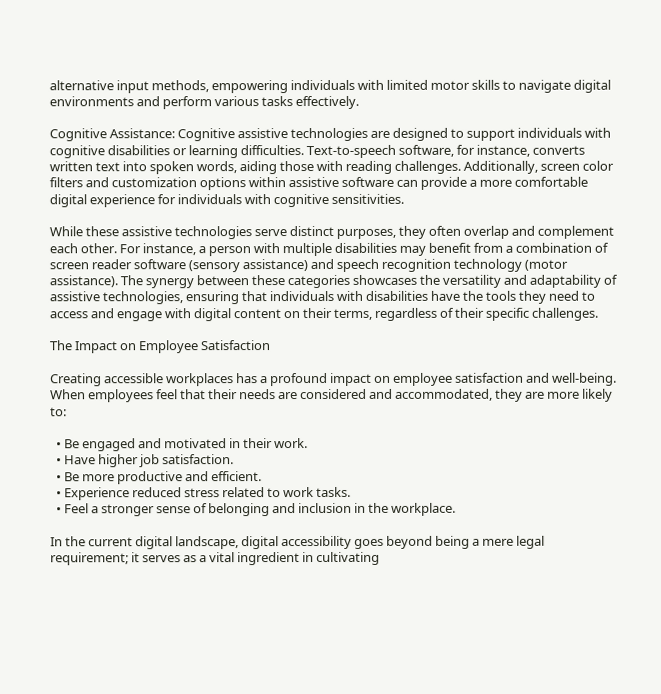alternative input methods, empowering individuals with limited motor skills to navigate digital environments and perform various tasks effectively.

Cognitive Assistance: Cognitive assistive technologies are designed to support individuals with cognitive disabilities or learning difficulties. Text-to-speech software, for instance, converts written text into spoken words, aiding those with reading challenges. Additionally, screen color filters and customization options within assistive software can provide a more comfortable digital experience for individuals with cognitive sensitivities.

While these assistive technologies serve distinct purposes, they often overlap and complement each other. For instance, a person with multiple disabilities may benefit from a combination of screen reader software (sensory assistance) and speech recognition technology (motor assistance). The synergy between these categories showcases the versatility and adaptability of assistive technologies, ensuring that individuals with disabilities have the tools they need to access and engage with digital content on their terms, regardless of their specific challenges.

The Impact on Employee Satisfaction

Creating accessible workplaces has a profound impact on employee satisfaction and well-being. When employees feel that their needs are considered and accommodated, they are more likely to:

  • Be engaged and motivated in their work.
  • Have higher job satisfaction.
  • Be more productive and efficient.
  • Experience reduced stress related to work tasks.
  • Feel a stronger sense of belonging and inclusion in the workplace.

In the current digital landscape, digital accessibility goes beyond being a mere legal requirement; it serves as a vital ingredient in cultivating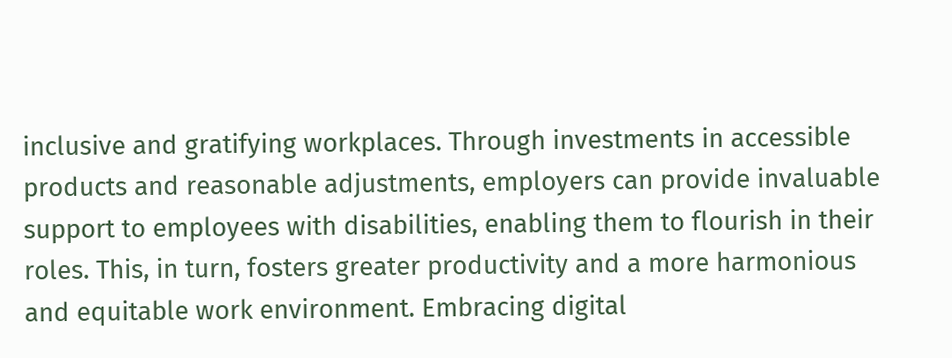inclusive and gratifying workplaces. Through investments in accessible products and reasonable adjustments, employers can provide invaluable support to employees with disabilities, enabling them to flourish in their roles. This, in turn, fosters greater productivity and a more harmonious and equitable work environment. Embracing digital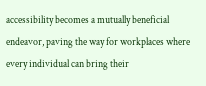accessibility becomes a mutually beneficial endeavor, paving the way for workplaces where every individual can bring their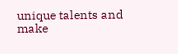unique talents and make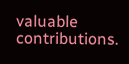valuable contributions.